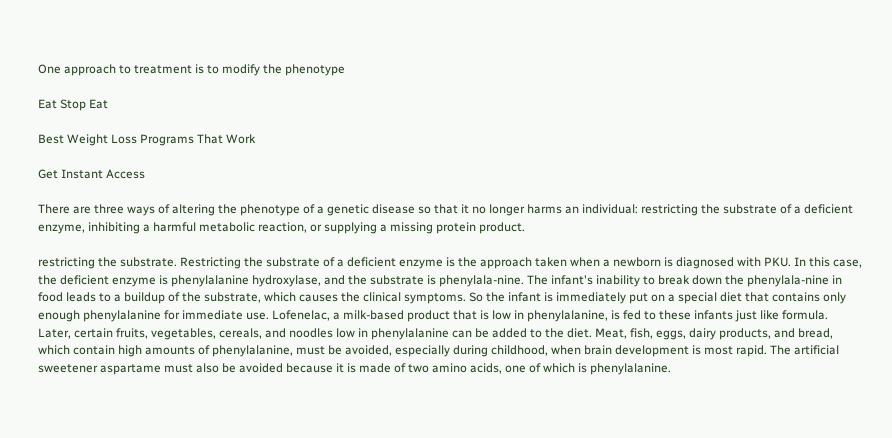One approach to treatment is to modify the phenotype

Eat Stop Eat

Best Weight Loss Programs That Work

Get Instant Access

There are three ways of altering the phenotype of a genetic disease so that it no longer harms an individual: restricting the substrate of a deficient enzyme, inhibiting a harmful metabolic reaction, or supplying a missing protein product.

restricting the substrate. Restricting the substrate of a deficient enzyme is the approach taken when a newborn is diagnosed with PKU. In this case, the deficient enzyme is phenylalanine hydroxylase, and the substrate is phenylala-nine. The infant's inability to break down the phenylala-nine in food leads to a buildup of the substrate, which causes the clinical symptoms. So the infant is immediately put on a special diet that contains only enough phenylalanine for immediate use. Lofenelac, a milk-based product that is low in phenylalanine, is fed to these infants just like formula. Later, certain fruits, vegetables, cereals, and noodles low in phenylalanine can be added to the diet. Meat, fish, eggs, dairy products, and bread, which contain high amounts of phenylalanine, must be avoided, especially during childhood, when brain development is most rapid. The artificial sweetener aspartame must also be avoided because it is made of two amino acids, one of which is phenylalanine.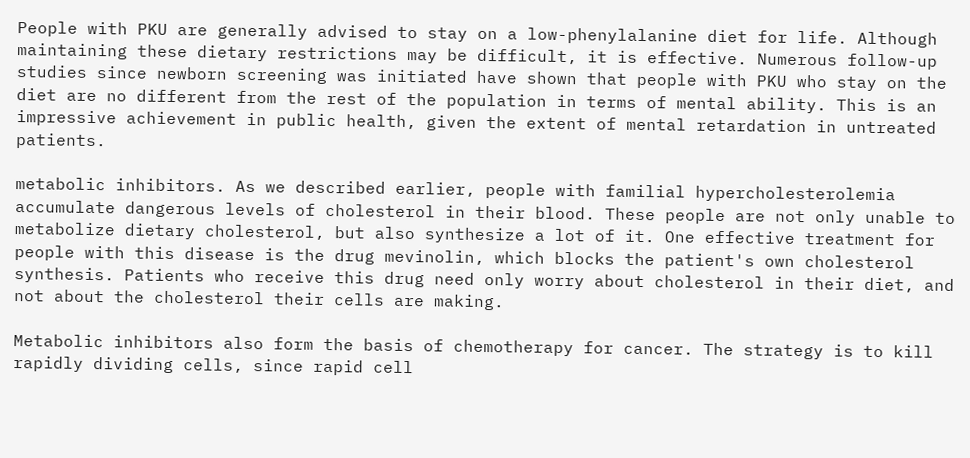People with PKU are generally advised to stay on a low-phenylalanine diet for life. Although maintaining these dietary restrictions may be difficult, it is effective. Numerous follow-up studies since newborn screening was initiated have shown that people with PKU who stay on the diet are no different from the rest of the population in terms of mental ability. This is an impressive achievement in public health, given the extent of mental retardation in untreated patients.

metabolic inhibitors. As we described earlier, people with familial hypercholesterolemia accumulate dangerous levels of cholesterol in their blood. These people are not only unable to metabolize dietary cholesterol, but also synthesize a lot of it. One effective treatment for people with this disease is the drug mevinolin, which blocks the patient's own cholesterol synthesis. Patients who receive this drug need only worry about cholesterol in their diet, and not about the cholesterol their cells are making.

Metabolic inhibitors also form the basis of chemotherapy for cancer. The strategy is to kill rapidly dividing cells, since rapid cell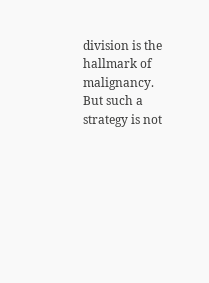division is the hallmark of malignancy. But such a strategy is not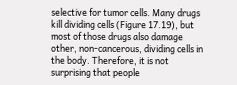selective for tumor cells. Many drugs kill dividing cells (Figure 17.19), but most of those drugs also damage other, non-cancerous, dividing cells in the body. Therefore, it is not surprising that people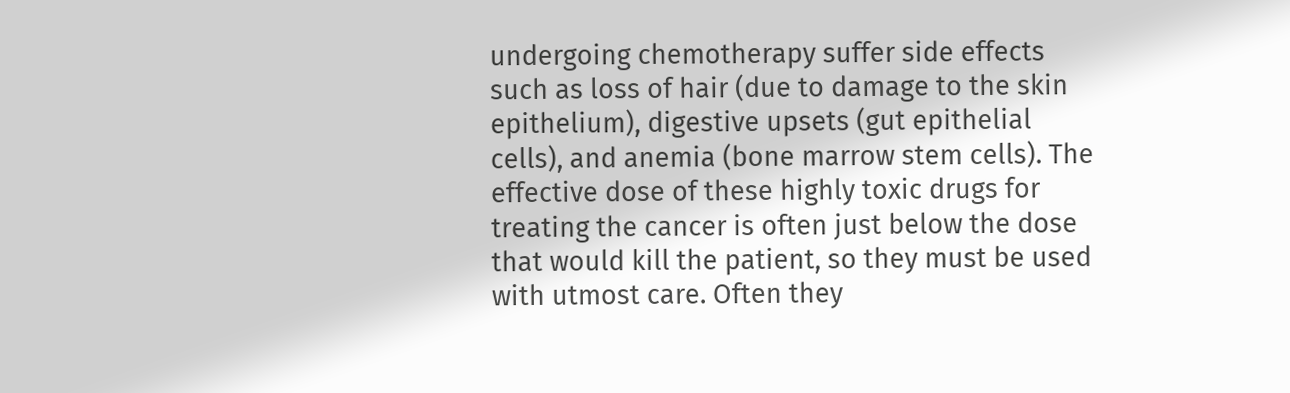undergoing chemotherapy suffer side effects such as loss of hair (due to damage to the skin epithelium), digestive upsets (gut epithelial cells), and anemia (bone marrow stem cells). The effective dose of these highly toxic drugs for treating the cancer is often just below the dose that would kill the patient, so they must be used with utmost care. Often they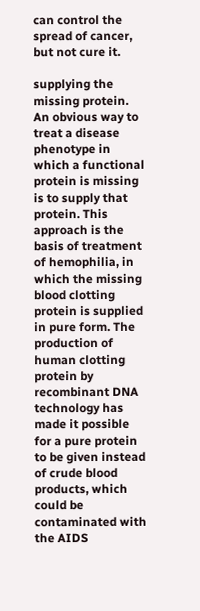can control the spread of cancer, but not cure it.

supplying the missing protein. An obvious way to treat a disease phenotype in which a functional protein is missing is to supply that protein. This approach is the basis of treatment of hemophilia, in which the missing blood clotting protein is supplied in pure form. The production of human clotting protein by recombinant DNA technology has made it possible for a pure protein to be given instead of crude blood products, which could be contaminated with the AIDS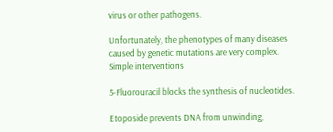virus or other pathogens.

Unfortunately, the phenotypes of many diseases caused by genetic mutations are very complex. Simple interventions

5-Fluorouracil blocks the synthesis of nucleotides.

Etoposide prevents DNA from unwinding,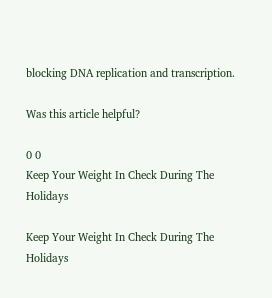blocking DNA replication and transcription.

Was this article helpful?

0 0
Keep Your Weight In Check During The Holidays

Keep Your Weight In Check During The Holidays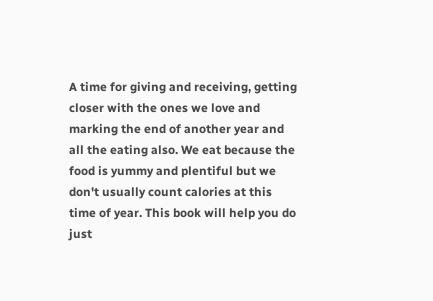A time for giving and receiving, getting closer with the ones we love and marking the end of another year and all the eating also. We eat because the food is yummy and plentiful but we don't usually count calories at this time of year. This book will help you do just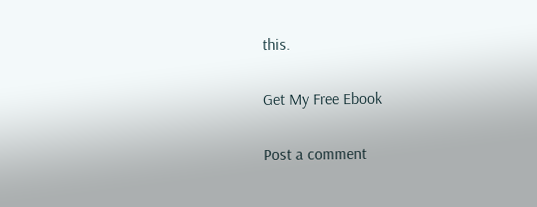this.

Get My Free Ebook

Post a comment